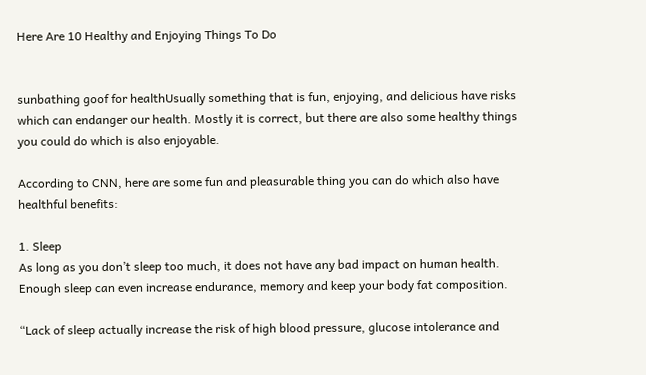Here Are 10 Healthy and Enjoying Things To Do


sunbathing goof for healthUsually something that is fun, enjoying, and delicious have risks which can endanger our health. Mostly it is correct, but there are also some healthy things you could do which is also enjoyable.

According to CNN, here are some fun and pleasurable thing you can do which also have healthful benefits:

1. Sleep
As long as you don’t sleep too much, it does not have any bad impact on human health. Enough sleep can even increase endurance, memory and keep your body fat composition.

“Lack of sleep actually increase the risk of high blood pressure, glucose intolerance and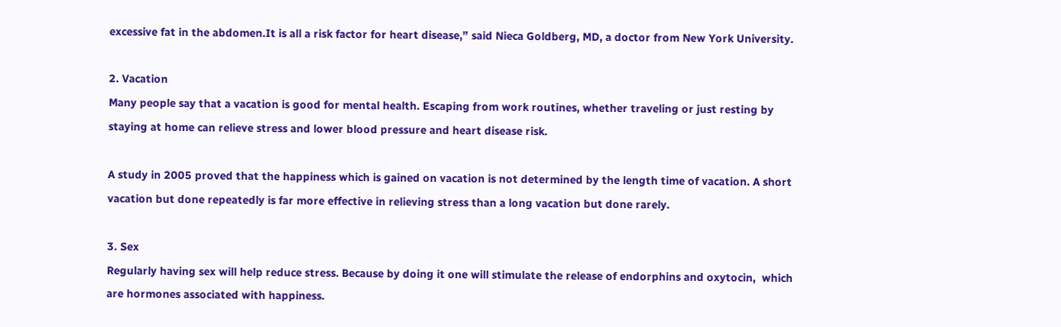excessive fat in the abdomen.It is all a risk factor for heart disease,” said Nieca Goldberg, MD, a doctor from New York University.

2. Vacation
Many people say that a vacation is good for mental health. Escaping from work routines, whether traveling or just resting by staying at home can relieve stress and lower blood pressure and heart disease risk.

A study in 2005 proved that the happiness which is gained on vacation is not determined by the length time of vacation. A short vacation but done repeatedly is far more effective in relieving stress than a long vacation but done rarely.

3. Sex
Regularly having sex will help reduce stress. Because by doing it one will stimulate the release of endorphins and oxytocin,  which are hormones associated with happiness.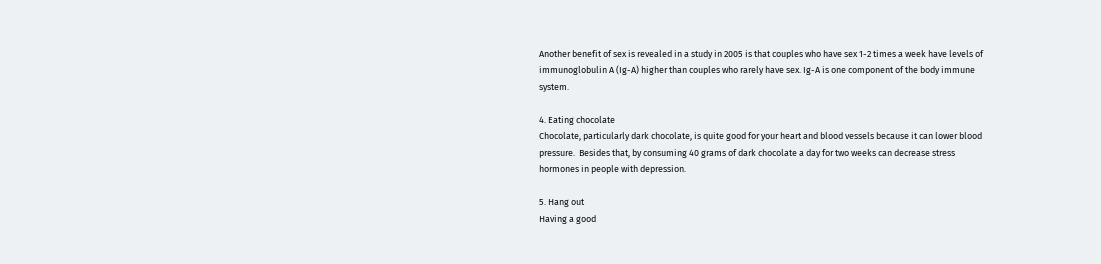Another benefit of sex is revealed in a study in 2005 is that couples who have sex 1-2 times a week have levels of immunoglobulin A (Ig-A) higher than couples who rarely have sex. Ig-A is one component of the body immune system.

4. Eating chocolate
Chocolate, particularly dark chocolate, is quite good for your heart and blood vessels because it can lower blood pressure.  Besides that, by consuming 40 grams of dark chocolate a day for two weeks can decrease stress hormones in people with depression.

5. Hang out
Having a good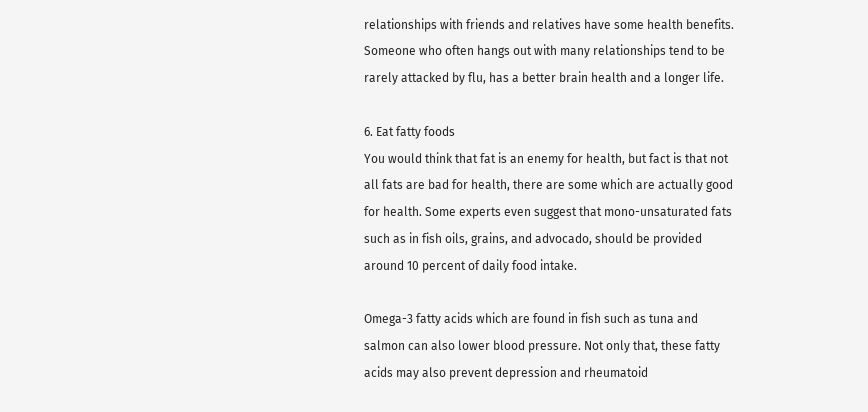relationships with friends and relatives have some health benefits. Someone who often hangs out with many relationships tend to be rarely attacked by flu, has a better brain health and a longer life.

6. Eat fatty foods
You would think that fat is an enemy for health, but fact is that not all fats are bad for health, there are some which are actually good for health. Some experts even suggest that mono-unsaturated fats such as in fish oils, grains, and advocado, should be provided around 10 percent of daily food intake.

Omega-3 fatty acids which are found in fish such as tuna and salmon can also lower blood pressure. Not only that, these fatty acids may also prevent depression and rheumatoid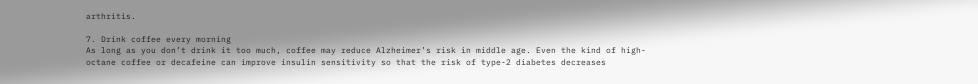arthritis.

7. Drink coffee every morning
As long as you don’t drink it too much, coffee may reduce Alzheimer’s risk in middle age. Even the kind of high-octane coffee or decafeine can improve insulin sensitivity so that the risk of type-2 diabetes decreases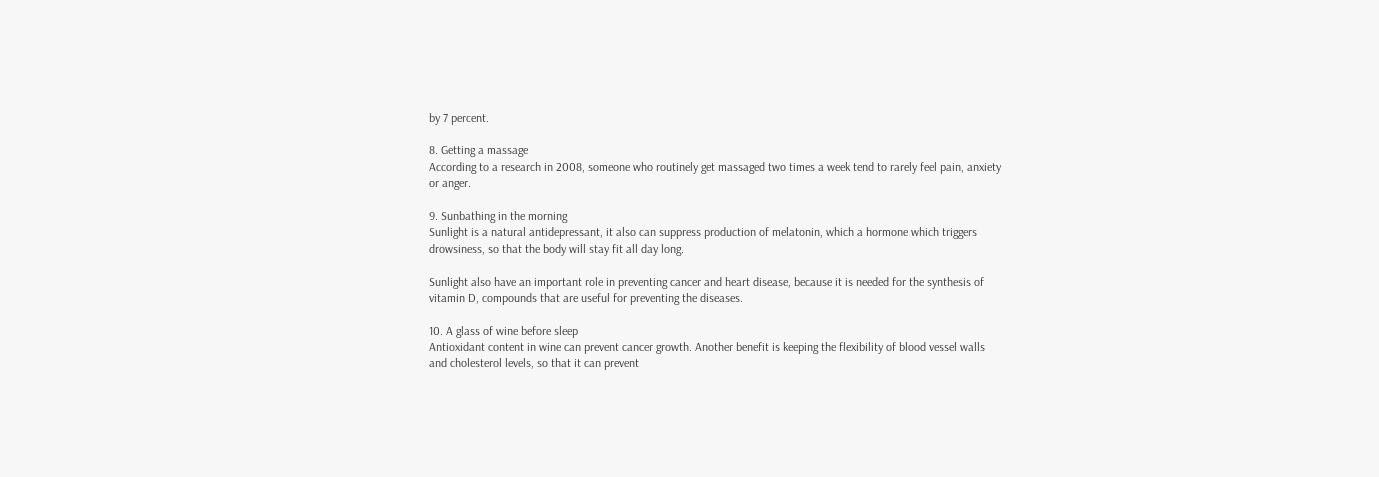by 7 percent.

8. Getting a massage
According to a research in 2008, someone who routinely get massaged two times a week tend to rarely feel pain, anxiety or anger.

9. Sunbathing in the morning
Sunlight is a natural antidepressant, it also can suppress production of melatonin, which a hormone which triggers drowsiness, so that the body will stay fit all day long.

Sunlight also have an important role in preventing cancer and heart disease, because it is needed for the synthesis of vitamin D, compounds that are useful for preventing the diseases.

10. A glass of wine before sleep
Antioxidant content in wine can prevent cancer growth. Another benefit is keeping the flexibility of blood vessel walls and cholesterol levels, so that it can prevent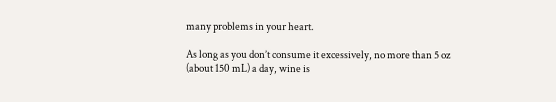many problems in your heart.

As long as you don’t consume it excessively, no more than 5 oz (about 150 mL) a day, wine is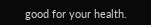good for your health.